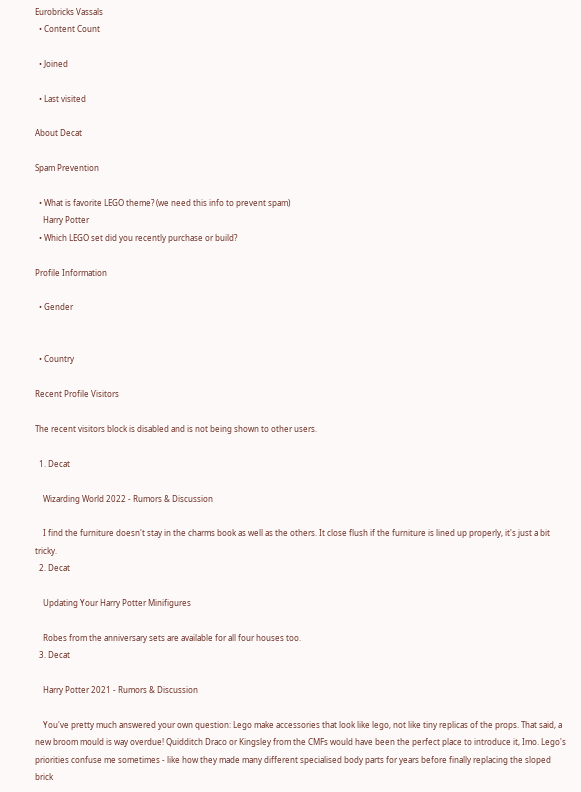Eurobricks Vassals
  • Content Count

  • Joined

  • Last visited

About Decat

Spam Prevention

  • What is favorite LEGO theme? (we need this info to prevent spam)
    Harry Potter
  • Which LEGO set did you recently purchase or build?

Profile Information

  • Gender


  • Country

Recent Profile Visitors

The recent visitors block is disabled and is not being shown to other users.

  1. Decat

    Wizarding World 2022 - Rumors & Discussion

    I find the furniture doesn't stay in the charms book as well as the others. It close flush if the furniture is lined up properly, it's just a bit tricky.
  2. Decat

    Updating Your Harry Potter Minifigures

    Robes from the anniversary sets are available for all four houses too.
  3. Decat

    Harry Potter 2021 - Rumors & Discussion

    You've pretty much answered your own question: Lego make accessories that look like lego, not like tiny replicas of the props. That said, a new broom mould is way overdue! Quidditch Draco or Kingsley from the CMFs would have been the perfect place to introduce it, Imo. Lego's priorities confuse me sometimes - like how they made many different specialised body parts for years before finally replacing the sloped brick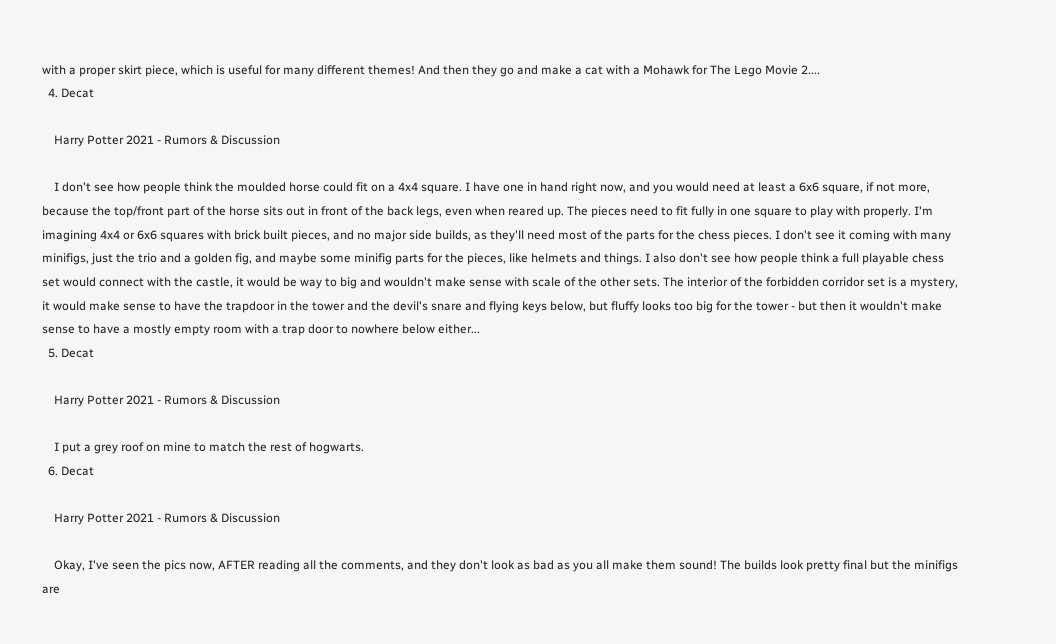with a proper skirt piece, which is useful for many different themes! And then they go and make a cat with a Mohawk for The Lego Movie 2....
  4. Decat

    Harry Potter 2021 - Rumors & Discussion

    I don't see how people think the moulded horse could fit on a 4x4 square. I have one in hand right now, and you would need at least a 6x6 square, if not more, because the top/front part of the horse sits out in front of the back legs, even when reared up. The pieces need to fit fully in one square to play with properly. I'm imagining 4x4 or 6x6 squares with brick built pieces, and no major side builds, as they'll need most of the parts for the chess pieces. I don't see it coming with many minifigs, just the trio and a golden fig, and maybe some minifig parts for the pieces, like helmets and things. I also don't see how people think a full playable chess set would connect with the castle, it would be way to big and wouldn't make sense with scale of the other sets. The interior of the forbidden corridor set is a mystery, it would make sense to have the trapdoor in the tower and the devil's snare and flying keys below, but fluffy looks too big for the tower - but then it wouldn't make sense to have a mostly empty room with a trap door to nowhere below either...
  5. Decat

    Harry Potter 2021 - Rumors & Discussion

    I put a grey roof on mine to match the rest of hogwarts.
  6. Decat

    Harry Potter 2021 - Rumors & Discussion

    Okay, I've seen the pics now, AFTER reading all the comments, and they don't look as bad as you all make them sound! The builds look pretty final but the minifigs are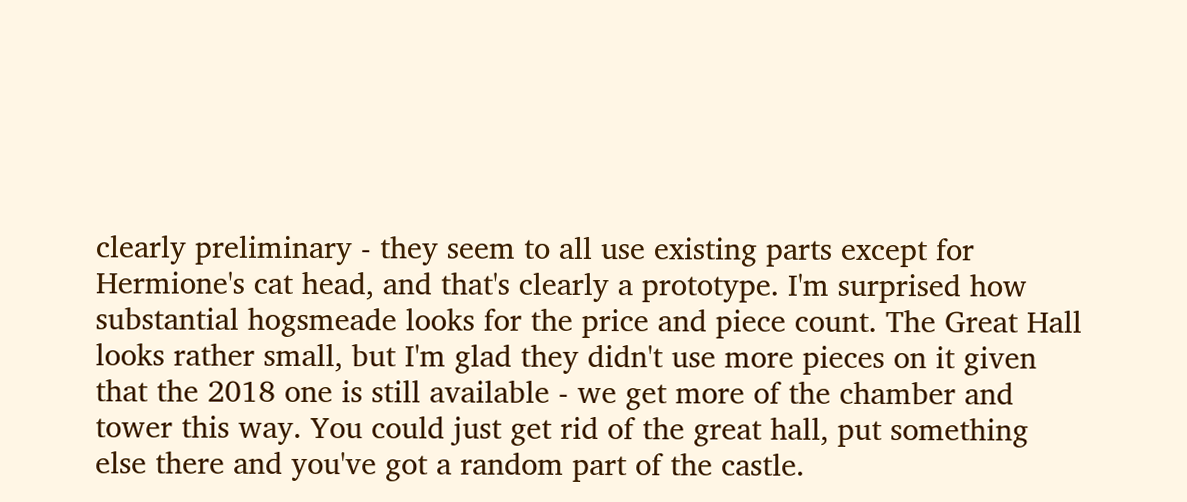clearly preliminary - they seem to all use existing parts except for Hermione's cat head, and that's clearly a prototype. I'm surprised how substantial hogsmeade looks for the price and piece count. The Great Hall looks rather small, but I'm glad they didn't use more pieces on it given that the 2018 one is still available - we get more of the chamber and tower this way. You could just get rid of the great hall, put something else there and you've got a random part of the castle.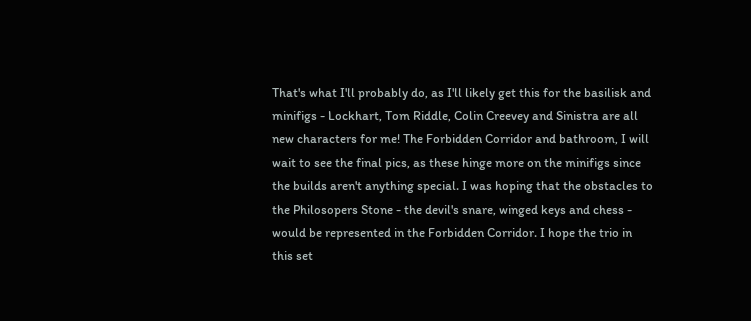That's what I'll probably do, as I'll likely get this for the basilisk and minifigs - Lockhart, Tom Riddle, Colin Creevey and Sinistra are all new characters for me! The Forbidden Corridor and bathroom, I will wait to see the final pics, as these hinge more on the minifigs since the builds aren't anything special. I was hoping that the obstacles to the Philosopers Stone - the devil's snare, winged keys and chess - would be represented in the Forbidden Corridor. I hope the trio in this set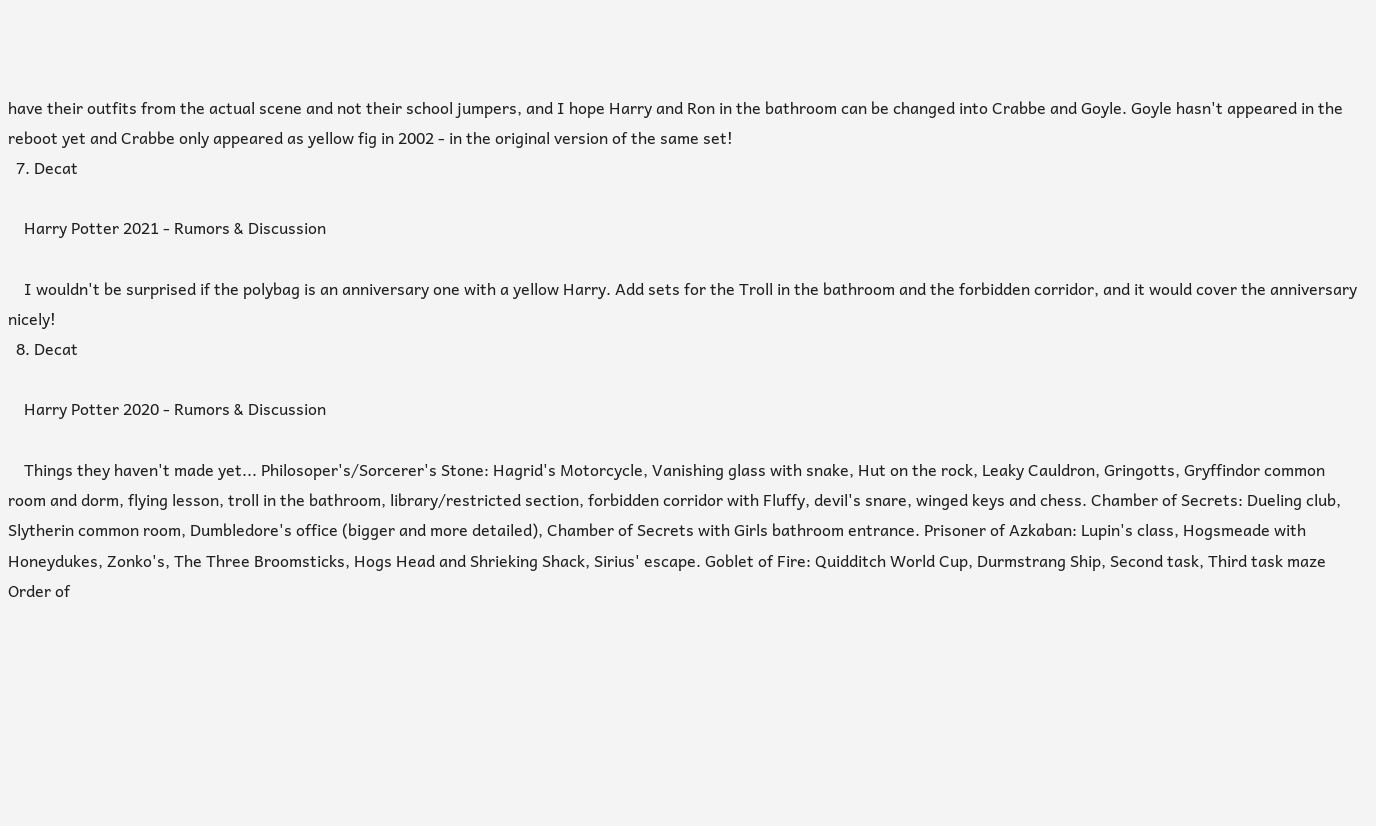have their outfits from the actual scene and not their school jumpers, and I hope Harry and Ron in the bathroom can be changed into Crabbe and Goyle. Goyle hasn't appeared in the reboot yet and Crabbe only appeared as yellow fig in 2002 - in the original version of the same set!
  7. Decat

    Harry Potter 2021 - Rumors & Discussion

    I wouldn't be surprised if the polybag is an anniversary one with a yellow Harry. Add sets for the Troll in the bathroom and the forbidden corridor, and it would cover the anniversary nicely!
  8. Decat

    Harry Potter 2020 - Rumors & Discussion

    Things they haven't made yet... Philosoper's/Sorcerer's Stone: Hagrid's Motorcycle, Vanishing glass with snake, Hut on the rock, Leaky Cauldron, Gringotts, Gryffindor common room and dorm, flying lesson, troll in the bathroom, library/restricted section, forbidden corridor with Fluffy, devil's snare, winged keys and chess. Chamber of Secrets: Dueling club, Slytherin common room, Dumbledore's office (bigger and more detailed), Chamber of Secrets with Girls bathroom entrance. Prisoner of Azkaban: Lupin's class, Hogsmeade with Honeydukes, Zonko's, The Three Broomsticks, Hogs Head and Shrieking Shack, Sirius' escape. Goblet of Fire: Quidditch World Cup, Durmstrang Ship, Second task, Third task maze Order of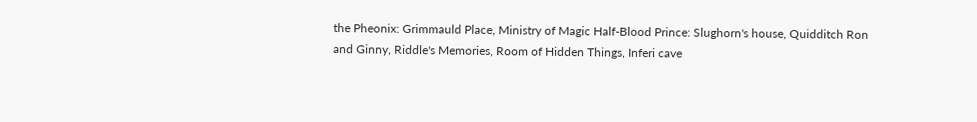the Pheonix: Grimmauld Place, Ministry of Magic Half-Blood Prince: Slughorn's house, Quidditch Ron and Ginny, Riddle's Memories, Room of Hidden Things, Inferi cave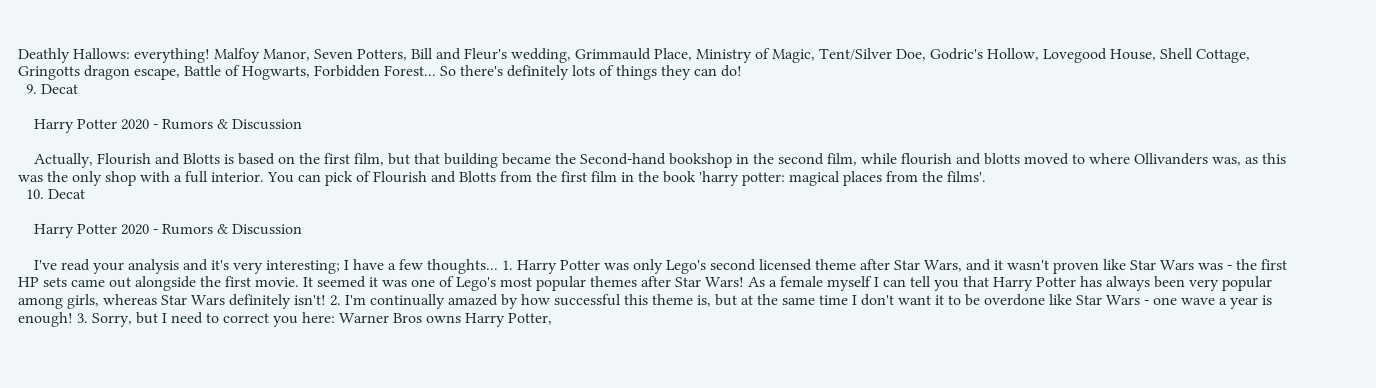Deathly Hallows: everything! Malfoy Manor, Seven Potters, Bill and Fleur's wedding, Grimmauld Place, Ministry of Magic, Tent/Silver Doe, Godric's Hollow, Lovegood House, Shell Cottage, Gringotts dragon escape, Battle of Hogwarts, Forbidden Forest... So there's definitely lots of things they can do!
  9. Decat

    Harry Potter 2020 - Rumors & Discussion

    Actually, Flourish and Blotts is based on the first film, but that building became the Second-hand bookshop in the second film, while flourish and blotts moved to where Ollivanders was, as this was the only shop with a full interior. You can pick of Flourish and Blotts from the first film in the book 'harry potter: magical places from the films'.
  10. Decat

    Harry Potter 2020 - Rumors & Discussion

    I've read your analysis and it's very interesting; I have a few thoughts... 1. Harry Potter was only Lego's second licensed theme after Star Wars, and it wasn't proven like Star Wars was - the first HP sets came out alongside the first movie. It seemed it was one of Lego's most popular themes after Star Wars! As a female myself I can tell you that Harry Potter has always been very popular among girls, whereas Star Wars definitely isn't! 2. I'm continually amazed by how successful this theme is, but at the same time I don't want it to be overdone like Star Wars - one wave a year is enough! 3. Sorry, but I need to correct you here: Warner Bros owns Harry Potter,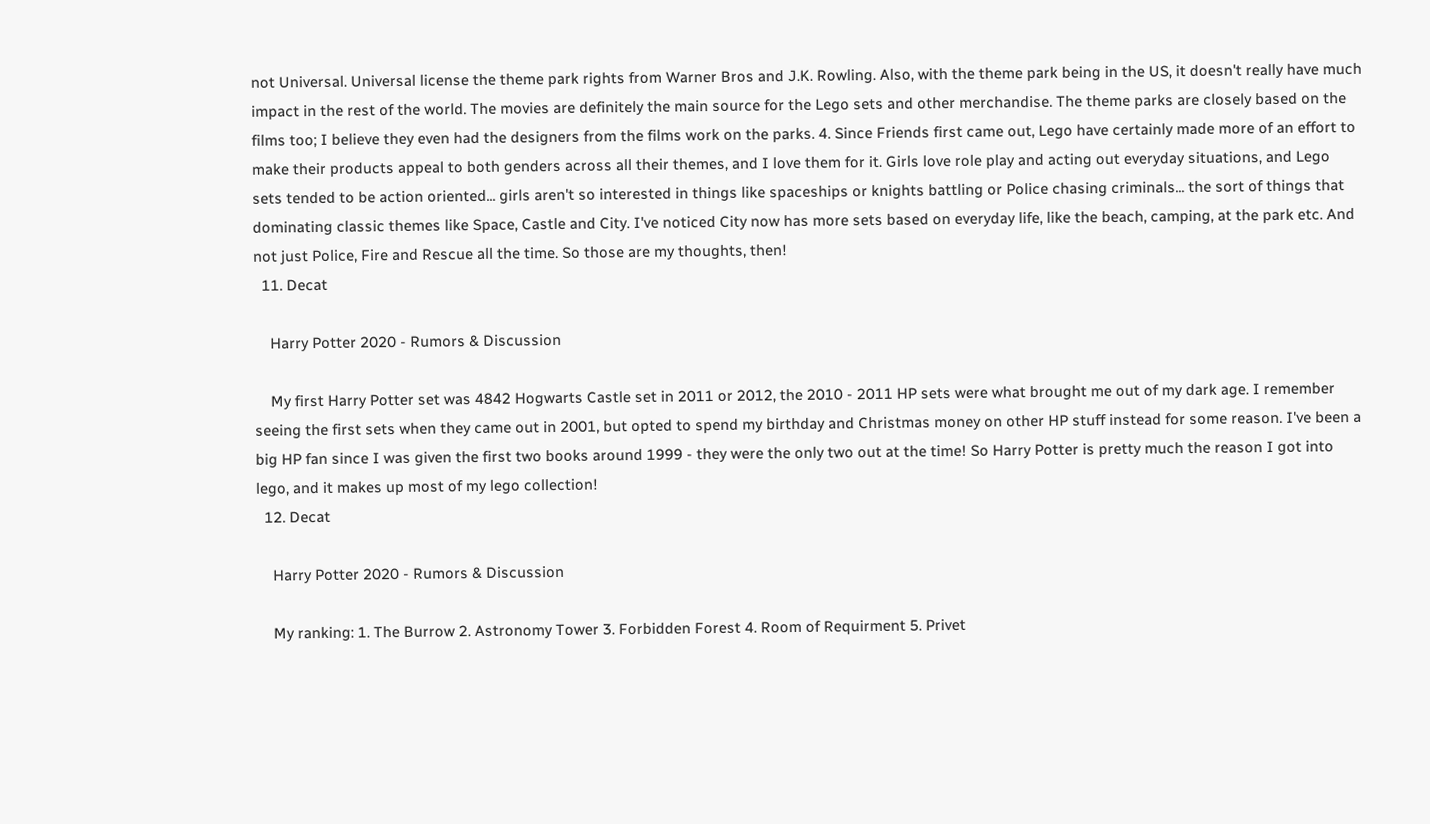not Universal. Universal license the theme park rights from Warner Bros and J.K. Rowling. Also, with the theme park being in the US, it doesn't really have much impact in the rest of the world. The movies are definitely the main source for the Lego sets and other merchandise. The theme parks are closely based on the films too; I believe they even had the designers from the films work on the parks. 4. Since Friends first came out, Lego have certainly made more of an effort to make their products appeal to both genders across all their themes, and I love them for it. Girls love role play and acting out everyday situations, and Lego sets tended to be action oriented... girls aren't so interested in things like spaceships or knights battling or Police chasing criminals... the sort of things that dominating classic themes like Space, Castle and City. I've noticed City now has more sets based on everyday life, like the beach, camping, at the park etc. And not just Police, Fire and Rescue all the time. So those are my thoughts, then!
  11. Decat

    Harry Potter 2020 - Rumors & Discussion

    My first Harry Potter set was 4842 Hogwarts Castle set in 2011 or 2012, the 2010 - 2011 HP sets were what brought me out of my dark age. I remember seeing the first sets when they came out in 2001, but opted to spend my birthday and Christmas money on other HP stuff instead for some reason. I've been a big HP fan since I was given the first two books around 1999 - they were the only two out at the time! So Harry Potter is pretty much the reason I got into lego, and it makes up most of my lego collection!
  12. Decat

    Harry Potter 2020 - Rumors & Discussion

    My ranking: 1. The Burrow 2. Astronomy Tower 3. Forbidden Forest 4. Room of Requirment 5. Privet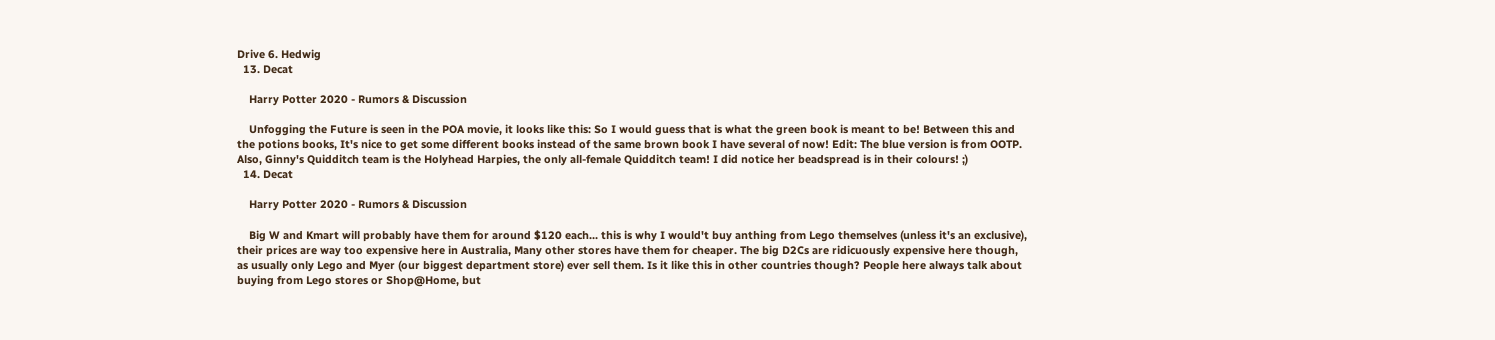Drive 6. Hedwig
  13. Decat

    Harry Potter 2020 - Rumors & Discussion

    Unfogging the Future is seen in the POA movie, it looks like this: So I would guess that is what the green book is meant to be! Between this and the potions books, It's nice to get some different books instead of the same brown book I have several of now! Edit: The blue version is from OOTP. Also, Ginny's Quidditch team is the Holyhead Harpies, the only all-female Quidditch team! I did notice her beadspread is in their colours! ;)
  14. Decat

    Harry Potter 2020 - Rumors & Discussion

    Big W and Kmart will probably have them for around $120 each... this is why I would't buy anthing from Lego themselves (unless it's an exclusive), their prices are way too expensive here in Australia, Many other stores have them for cheaper. The big D2Cs are ridicuously expensive here though, as usually only Lego and Myer (our biggest department store) ever sell them. Is it like this in other countries though? People here always talk about buying from Lego stores or Shop@Home, but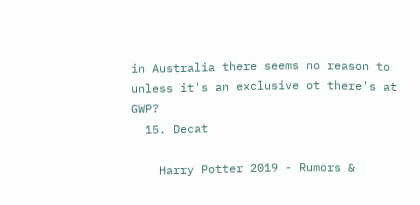in Australia there seems no reason to unless it's an exclusive ot there's at GWP?
  15. Decat

    Harry Potter 2019 - Rumors &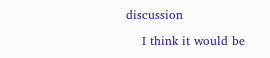discussion

    I think it would be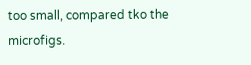too small, compared tko the microfigs.